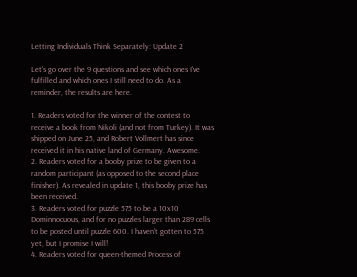Letting Individuals Think Separately: Update 2

Let's go over the 9 questions and see which ones I've fulfilled and which ones I still need to do. As a reminder, the results are here.

1. Readers voted for the winner of the contest to receive a book from Nikoli (and not from Turkey). It was shipped on June 25, and Robert Vollmert has since received it in his native land of Germany. Awesome.
2. Readers voted for a booby prize to be given to a random participant (as opposed to the second place finisher). As revealed in update 1, this booby prize has been received.
3. Readers voted for puzzle 575 to be a 10x10 Dominnocuous, and for no puzzles larger than 289 cells to be posted until puzzle 600. I haven't gotten to 575 yet, but I promise I will!
4. Readers voted for queen-themed Process of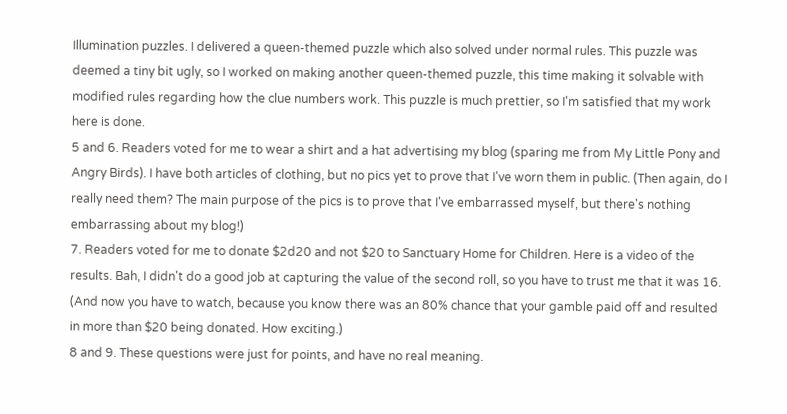Illumination puzzles. I delivered a queen-themed puzzle which also solved under normal rules. This puzzle was deemed a tiny bit ugly, so I worked on making another queen-themed puzzle, this time making it solvable with modified rules regarding how the clue numbers work. This puzzle is much prettier, so I'm satisfied that my work here is done.
5 and 6. Readers voted for me to wear a shirt and a hat advertising my blog (sparing me from My Little Pony and Angry Birds). I have both articles of clothing, but no pics yet to prove that I've worn them in public. (Then again, do I really need them? The main purpose of the pics is to prove that I've embarrassed myself, but there's nothing embarrassing about my blog!)
7. Readers voted for me to donate $2d20 and not $20 to Sanctuary Home for Children. Here is a video of the results. Bah, I didn't do a good job at capturing the value of the second roll, so you have to trust me that it was 16. (And now you have to watch, because you know there was an 80% chance that your gamble paid off and resulted in more than $20 being donated. How exciting.)
8 and 9. These questions were just for points, and have no real meaning.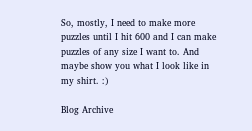So, mostly, I need to make more puzzles until I hit 600 and I can make puzzles of any size I want to. And maybe show you what I look like in my shirt. :)

Blog Archive